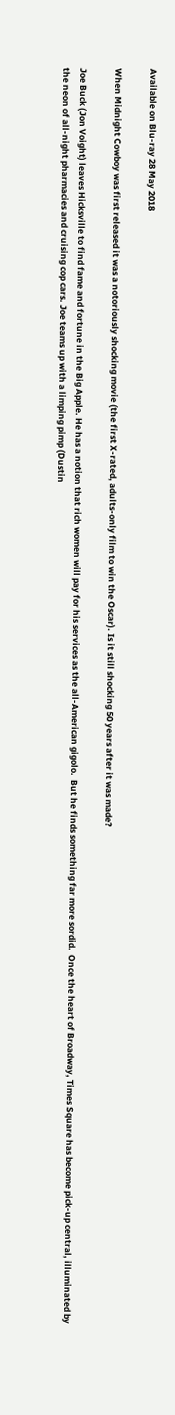Available on Blu-ray 28 May 2018

When Midnight Cowboy was first released it was a notoriously shocking movie (the first X-rated, adults-only film to win the Oscar). Is it still shocking 50 years after it was made?

Joe Buck (Jon Voight) leaves Hicksville to find fame and fortune in the Big Apple. He has a notion that rich women will pay for his services as the all-American gigolo.  But he finds something far more sordid.  Once the heart of Broadway, Times Square has become pick-up central, illuminated by the neon of all-night pharmacies and cruising cop cars. Joe teams up with a limping pimp (Dustin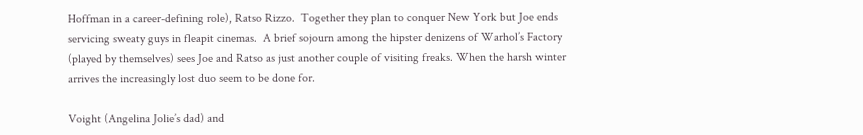Hoffman in a career-defining role), Ratso Rizzo.  Together they plan to conquer New York but Joe ends servicing sweaty guys in fleapit cinemas.  A brief sojourn among the hipster denizens of Warhol’s Factory (played by themselves) sees Joe and Ratso as just another couple of visiting freaks. When the harsh winter arrives the increasingly lost duo seem to be done for.

Voight (Angelina Jolie’s dad) and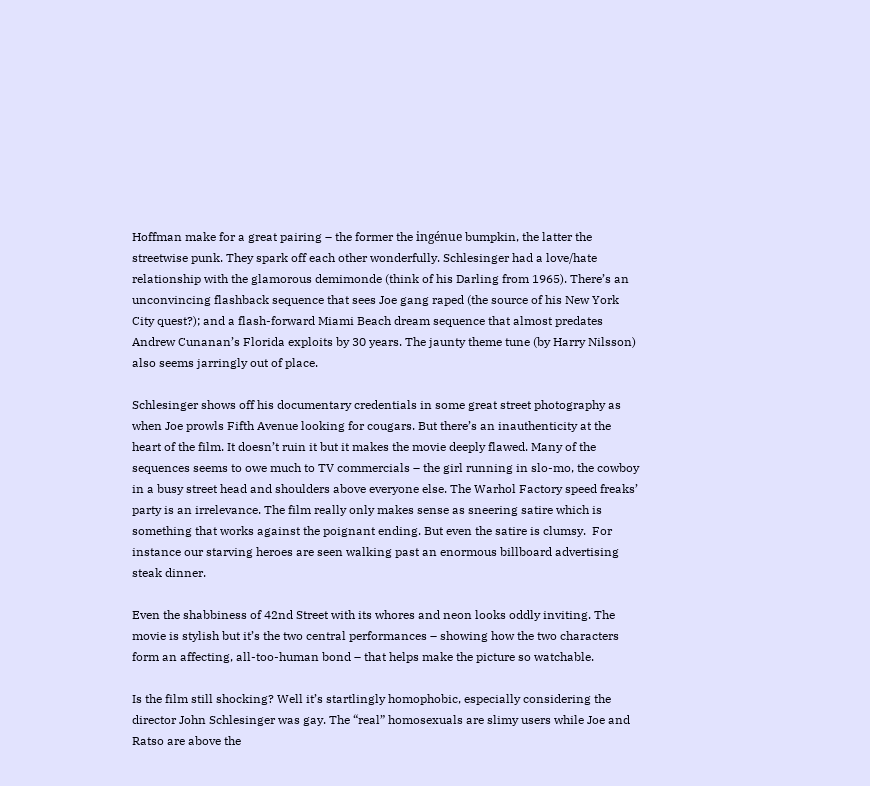Hoffman make for a great pairing – the former the ingénue bumpkin, the latter the streetwise punk. They spark off each other wonderfully. Schlesinger had a love/hate relationship with the glamorous demimonde (think of his Darling from 1965). There’s an unconvincing flashback sequence that sees Joe gang raped (the source of his New York City quest?); and a flash-forward Miami Beach dream sequence that almost predates Andrew Cunanan’s Florida exploits by 30 years. The jaunty theme tune (by Harry Nilsson) also seems jarringly out of place.

Schlesinger shows off his documentary credentials in some great street photography as when Joe prowls Fifth Avenue looking for cougars. But there’s an inauthenticity at the heart of the film. It doesn’t ruin it but it makes the movie deeply flawed. Many of the sequences seems to owe much to TV commercials – the girl running in slo-mo, the cowboy in a busy street head and shoulders above everyone else. The Warhol Factory speed freaks’ party is an irrelevance. The film really only makes sense as sneering satire which is something that works against the poignant ending. But even the satire is clumsy.  For instance our starving heroes are seen walking past an enormous billboard advertising steak dinner.

Even the shabbiness of 42nd Street with its whores and neon looks oddly inviting. The movie is stylish but it’s the two central performances – showing how the two characters form an affecting, all-too-human bond – that helps make the picture so watchable.

Is the film still shocking? Well it’s startlingly homophobic, especially considering the director John Schlesinger was gay. The “real” homosexuals are slimy users while Joe and Ratso are above the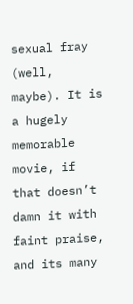sexual fray (well, maybe). It is a hugely memorable movie, if that doesn’t damn it with faint praise, and its many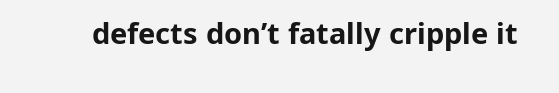defects don’t fatally cripple it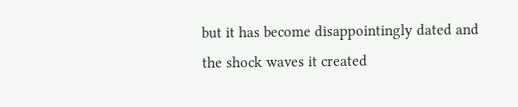but it has become disappointingly dated and the shock waves it created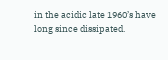in the acidic late 1960’s have long since dissipated.